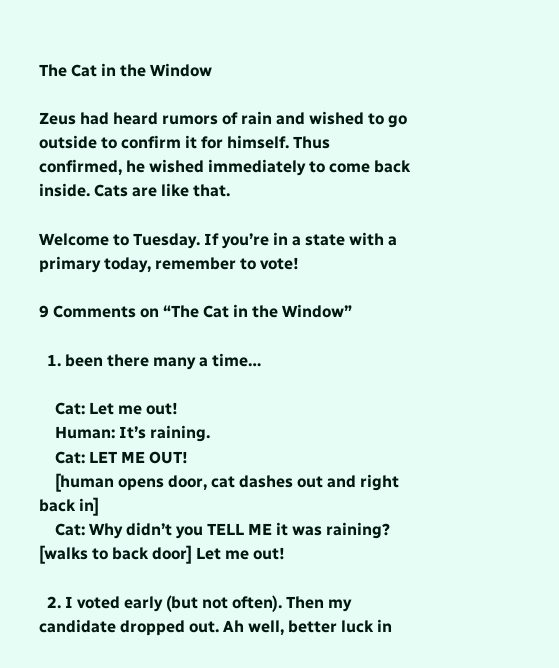The Cat in the Window

Zeus had heard rumors of rain and wished to go outside to confirm it for himself. Thus confirmed, he wished immediately to come back inside. Cats are like that.

Welcome to Tuesday. If you’re in a state with a primary today, remember to vote!

9 Comments on “The Cat in the Window”

  1. been there many a time…

    Cat: Let me out!
    Human: It’s raining.
    Cat: LET ME OUT!
    [human opens door, cat dashes out and right back in]
    Cat: Why didn’t you TELL ME it was raining? [walks to back door] Let me out!

  2. I voted early (but not often). Then my candidate dropped out. Ah well, better luck in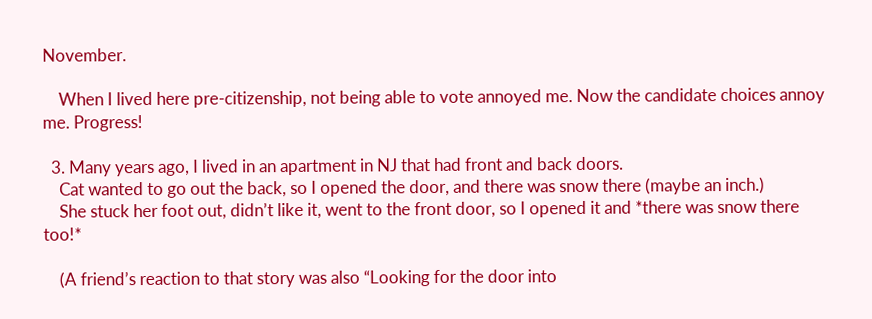November.

    When I lived here pre-citizenship, not being able to vote annoyed me. Now the candidate choices annoy me. Progress!

  3. Many years ago, I lived in an apartment in NJ that had front and back doors.
    Cat wanted to go out the back, so I opened the door, and there was snow there (maybe an inch.)
    She stuck her foot out, didn’t like it, went to the front door, so I opened it and *there was snow there too!*

    (A friend’s reaction to that story was also “Looking for the door into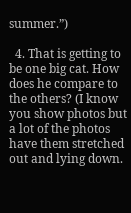summer.”)

  4. That is getting to be one big cat. How does he compare to the others? (I know you show photos but a lot of the photos have them stretched out and lying down.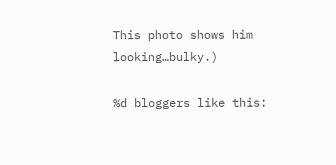This photo shows him looking…bulky.)

%d bloggers like this: